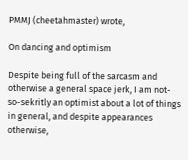PMMJ (cheetahmaster) wrote,

On dancing and optimism

Despite being full of the sarcasm and otherwise a general space jerk, I am not-so-sekritly an optimist about a lot of things in general, and despite appearances otherwise,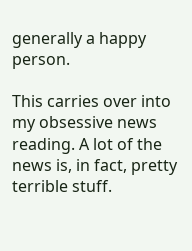generally a happy person.

This carries over into my obsessive news reading. A lot of the news is, in fact, pretty terrible stuff.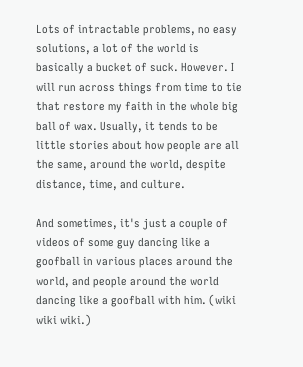Lots of intractable problems, no easy solutions, a lot of the world is basically a bucket of suck. However. I will run across things from time to tie that restore my faith in the whole big ball of wax. Usually, it tends to be little stories about how people are all the same, around the world, despite distance, time, and culture.

And sometimes, it's just a couple of videos of some guy dancing like a goofball in various places around the world, and people around the world dancing like a goofball with him. (wiki wiki wiki.)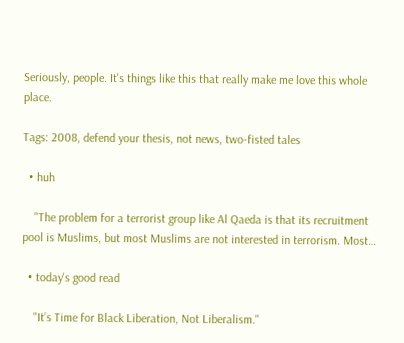Seriously, people. It's things like this that really make me love this whole place.

Tags: 2008, defend your thesis, not news, two-fisted tales

  • huh

    "The problem for a terrorist group like Al Qaeda is that its recruitment pool is Muslims, but most Muslims are not interested in terrorism. Most…

  • today's good read

    "It’s Time for Black Liberation, Not Liberalism."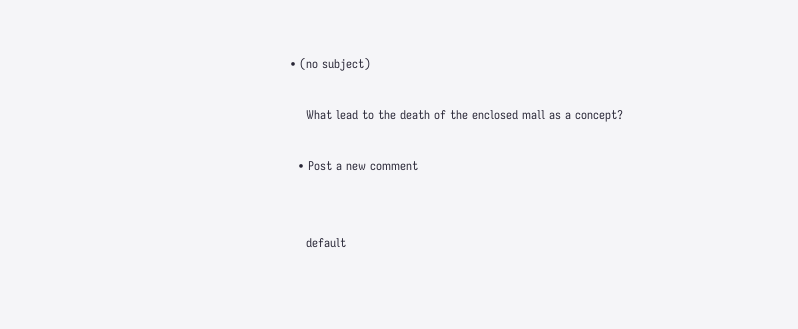• (no subject)

    What lead to the death of the enclosed mall as a concept?

  • Post a new comment


    default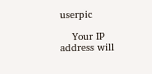userpic

    Your IP address will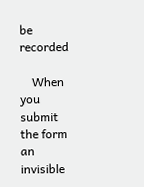be recorded

    When you submit the form an invisible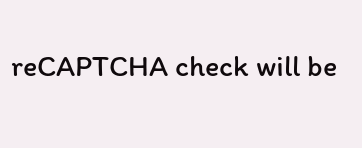reCAPTCHA check will be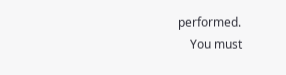performed.
    You must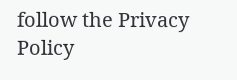follow the Privacy Policy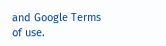and Google Terms of use.